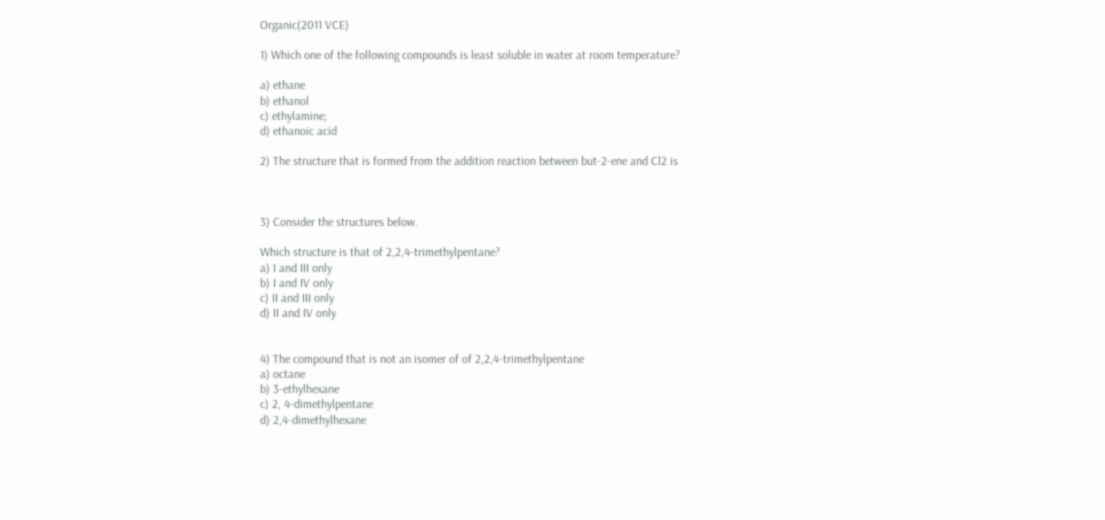Organic(2011 VCE)

1) Which one of the following compounds is least soluble in water at room temperature?

a) ethane
b) ethanol
c) ethylamine;
d) ethanoic acid

2) The structure that is formed from the addition reaction between but-2-ene and Cl2 is



3) Consider the structures below.

Which structure is that of 2,2,4-trimethylpentane?
a) I and III only
b) I and IV only
c) II and III only
d) II and IV only


4) The compound that is not an isomer of of 2,2,4-trimethylpentane
a) octane
b) 3-ethylhexane
c) 2, 4-dimethylpentane
d) 2,4-dimethylhexane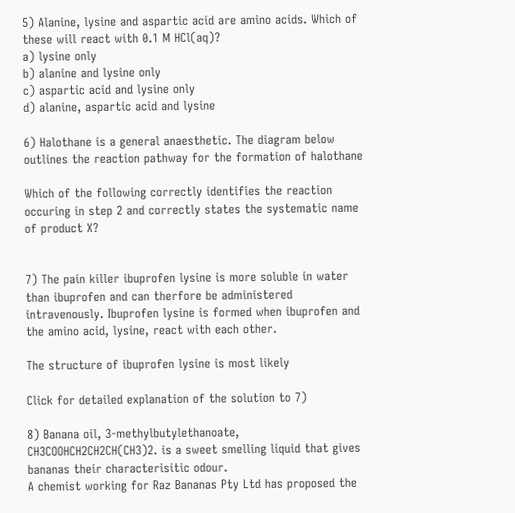5) Alanine, lysine and aspartic acid are amino acids. Which of these will react with 0.1 M HCl(aq)?
a) lysine only
b) alanine and lysine only
c) aspartic acid and lysine only
d) alanine, aspartic acid and lysine

6) Halothane is a general anaesthetic. The diagram below outlines the reaction pathway for the formation of halothane

Which of the following correctly identifies the reaction occuring in step 2 and correctly states the systematic name of product X?


7) The pain killer ibuprofen lysine is more soluble in water than ibuprofen and can therfore be administered intravenously. Ibuprofen lysine is formed when ibuprofen and the amino acid, lysine, react with each other.

The structure of ibuprofen lysine is most likely

Click for detailed explanation of the solution to 7)

8) Banana oil, 3-methylbutylethanoate, CH3COOHCH2CH2CH(CH3)2. is a sweet smelling liquid that gives bananas their characterisitic odour.
A chemist working for Raz Bananas Pty Ltd has proposed the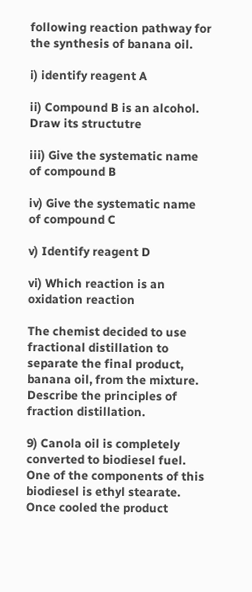following reaction pathway for the synthesis of banana oil.

i) identify reagent A

ii) Compound B is an alcohol. Draw its structutre

iii) Give the systematic name of compound B

iv) Give the systematic name of compound C

v) Identify reagent D

vi) Which reaction is an oxidation reaction

The chemist decided to use fractional distillation to separate the final product, banana oil, from the mixture. Describe the principles of fraction distillation.

9) Canola oil is completely converted to biodiesel fuel. One of the components of this biodiesel is ethyl stearate. Once cooled the product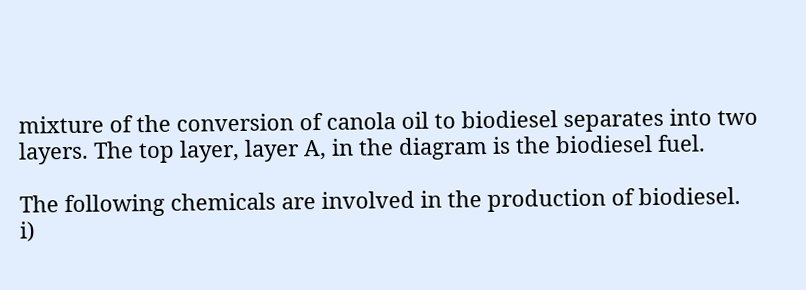mixture of the conversion of canola oil to biodiesel separates into two layers. The top layer, layer A, in the diagram is the biodiesel fuel.

The following chemicals are involved in the production of biodiesel.
i)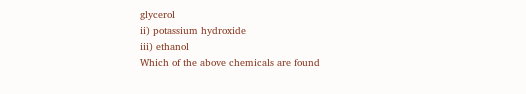glycerol
ii) potassium hydroxide
iii) ethanol
Which of the above chemicals are found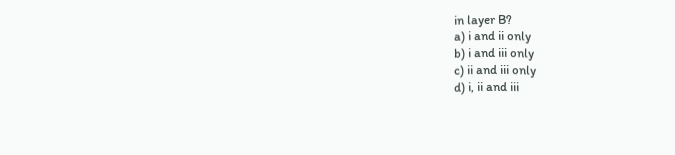in layer B?
a) i and ii only
b) i and iii only
c) ii and iii only
d) i, ii and iii